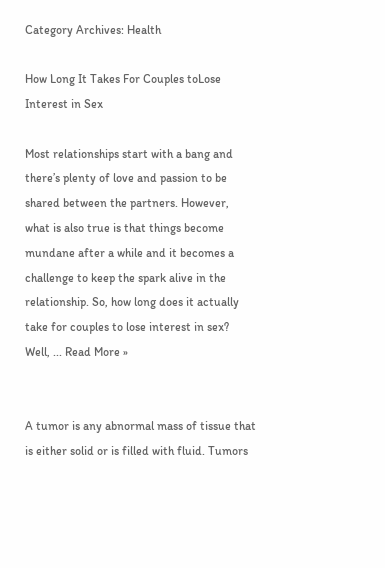Category Archives: Health

How Long It Takes For Couples toLose Interest in Sex

Most relationships start with a bang and there’s plenty of love and passion to be shared between the partners. However, what is also true is that things become mundane after a while and it becomes a challenge to keep the spark alive in the relationship. So, how long does it actually take for couples to lose interest in sex? Well, ... Read More »


A tumor is any abnormal mass of tissue that is either solid or is filled with fluid. Tumors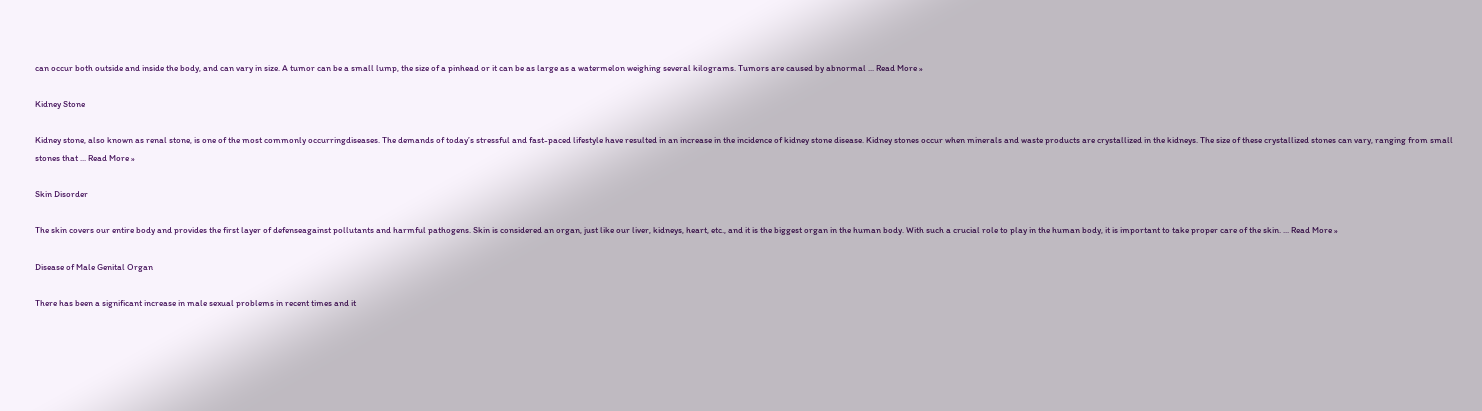can occur both outside and inside the body, and can vary in size. A tumor can be a small lump, the size of a pinhead or it can be as large as a watermelon weighing several kilograms. Tumors are caused by abnormal ... Read More »

Kidney Stone

Kidney stone, also known as renal stone, is one of the most commonly occurringdiseases. The demands of today’s stressful and fast-paced lifestyle have resulted in an increase in the incidence of kidney stone disease. Kidney stones occur when minerals and waste products are crystallized in the kidneys. The size of these crystallized stones can vary, ranging from small stones that ... Read More »

Skin Disorder

The skin covers our entire body and provides the first layer of defenseagainst pollutants and harmful pathogens. Skin is considered an organ, just like our liver, kidneys, heart, etc., and it is the biggest organ in the human body. With such a crucial role to play in the human body, it is important to take proper care of the skin. ... Read More »

Disease of Male Genital Organ

There has been a significant increase in male sexual problems in recent times and it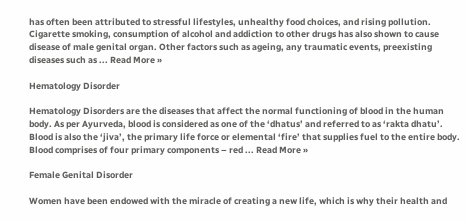has often been attributed to stressful lifestyles, unhealthy food choices, and rising pollution. Cigarette smoking, consumption of alcohol and addiction to other drugs has also shown to cause disease of male genital organ. Other factors such as ageing, any traumatic events, preexisting diseases such as ... Read More »

Hematology Disorder

Hematology Disorders are the diseases that affect the normal functioning of blood in the human body. As per Ayurveda, blood is considered as one of the ‘dhatus’ and referred to as ‘rakta dhatu’. Blood is also the ‘jiva’, the primary life force or elemental ‘fire’ that supplies fuel to the entire body. Blood comprises of four primary components – red ... Read More »

Female Genital Disorder

Women have been endowed with the miracle of creating a new life, which is why their health and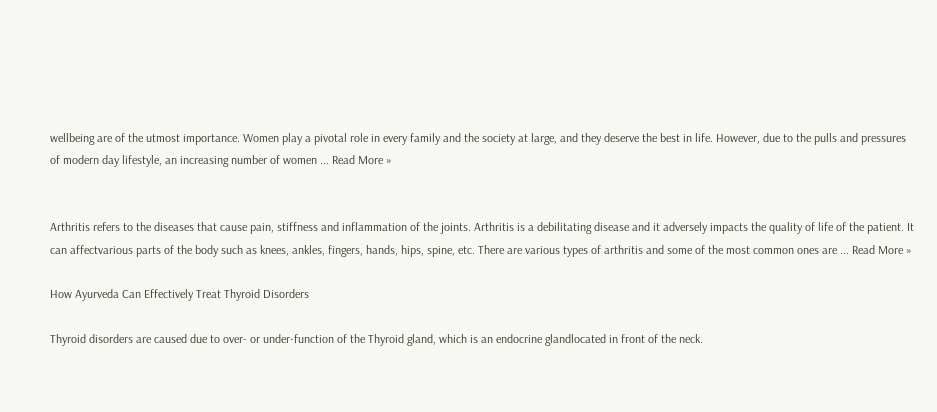wellbeing are of the utmost importance. Women play a pivotal role in every family and the society at large, and they deserve the best in life. However, due to the pulls and pressures of modern day lifestyle, an increasing number of women ... Read More »


Arthritis refers to the diseases that cause pain, stiffness and inflammation of the joints. Arthritis is a debilitating disease and it adversely impacts the quality of life of the patient. It can affectvarious parts of the body such as knees, ankles, fingers, hands, hips, spine, etc. There are various types of arthritis and some of the most common ones are ... Read More »

How Ayurveda Can Effectively Treat Thyroid Disorders

Thyroid disorders are caused due to over- or under-function of the Thyroid gland, which is an endocrine glandlocated in front of the neck.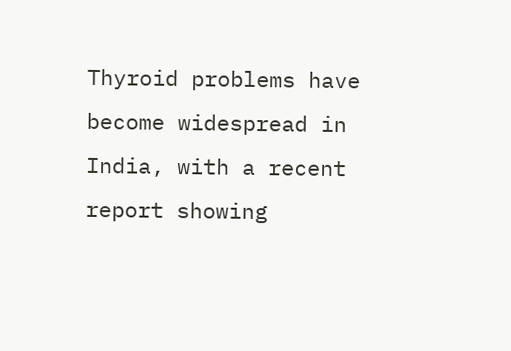Thyroid problems have become widespread in India, with a recent report showing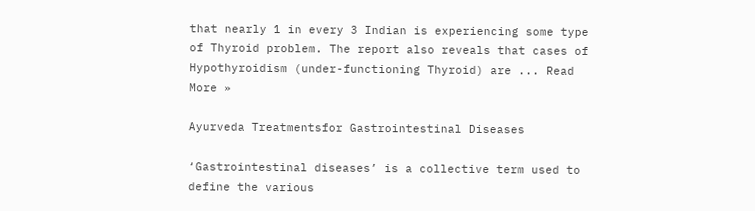that nearly 1 in every 3 Indian is experiencing some type of Thyroid problem. The report also reveals that cases of Hypothyroidism (under-functioning Thyroid) are ... Read More »

Ayurveda Treatmentsfor Gastrointestinal Diseases

‘Gastrointestinal diseases’ is a collective term used to define the various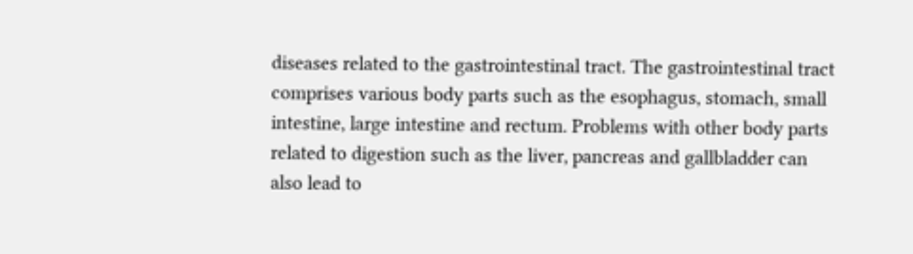diseases related to the gastrointestinal tract. The gastrointestinal tract comprises various body parts such as the esophagus, stomach, small intestine, large intestine and rectum. Problems with other body parts related to digestion such as the liver, pancreas and gallbladder can also lead to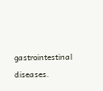gastrointestinal diseases.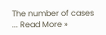The number of cases ... Read More »